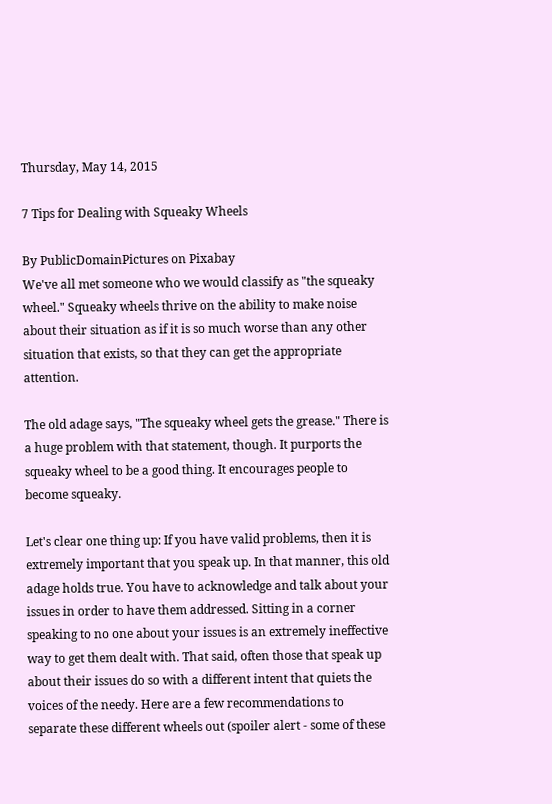Thursday, May 14, 2015

7 Tips for Dealing with Squeaky Wheels

By PublicDomainPictures on Pixabay
We've all met someone who we would classify as "the squeaky wheel." Squeaky wheels thrive on the ability to make noise about their situation as if it is so much worse than any other situation that exists, so that they can get the appropriate attention.

The old adage says, "The squeaky wheel gets the grease." There is a huge problem with that statement, though. It purports the squeaky wheel to be a good thing. It encourages people to become squeaky.

Let's clear one thing up: If you have valid problems, then it is extremely important that you speak up. In that manner, this old adage holds true. You have to acknowledge and talk about your issues in order to have them addressed. Sitting in a corner speaking to no one about your issues is an extremely ineffective way to get them dealt with. That said, often those that speak up about their issues do so with a different intent that quiets the voices of the needy. Here are a few recommendations to separate these different wheels out (spoiler alert - some of these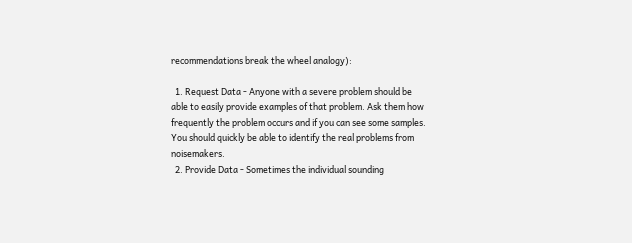recommendations break the wheel analogy):

  1. Request Data - Anyone with a severe problem should be able to easily provide examples of that problem. Ask them how frequently the problem occurs and if you can see some samples. You should quickly be able to identify the real problems from noisemakers.
  2. Provide Data - Sometimes the individual sounding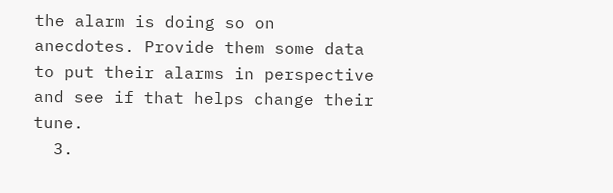the alarm is doing so on anecdotes. Provide them some data to put their alarms in perspective and see if that helps change their tune.
  3.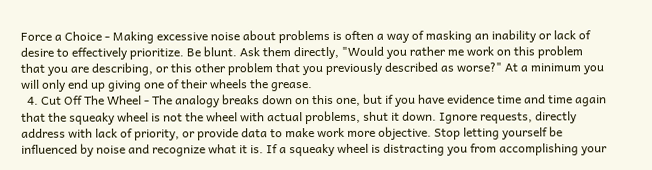Force a Choice - Making excessive noise about problems is often a way of masking an inability or lack of desire to effectively prioritize. Be blunt. Ask them directly, "Would you rather me work on this problem that you are describing, or this other problem that you previously described as worse?" At a minimum you will only end up giving one of their wheels the grease.
  4. Cut Off The Wheel - The analogy breaks down on this one, but if you have evidence time and time again that the squeaky wheel is not the wheel with actual problems, shut it down. Ignore requests, directly address with lack of priority, or provide data to make work more objective. Stop letting yourself be influenced by noise and recognize what it is. If a squeaky wheel is distracting you from accomplishing your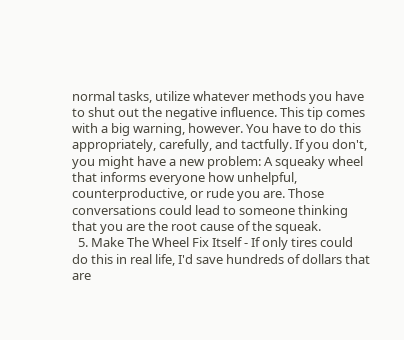normal tasks, utilize whatever methods you have to shut out the negative influence. This tip comes with a big warning, however. You have to do this appropriately, carefully, and tactfully. If you don't, you might have a new problem: A squeaky wheel that informs everyone how unhelpful, counterproductive, or rude you are. Those conversations could lead to someone thinking that you are the root cause of the squeak.
  5. Make The Wheel Fix Itself - If only tires could do this in real life, I'd save hundreds of dollars that are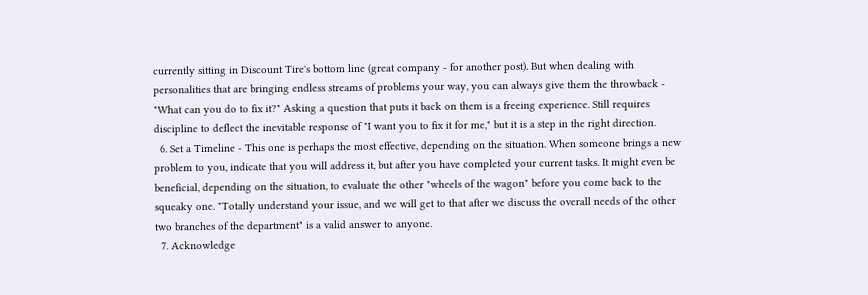currently sitting in Discount Tire's bottom line (great company - for another post). But when dealing with personalities that are bringing endless streams of problems your way, you can always give them the throwback - "What can you do to fix it?" Asking a question that puts it back on them is a freeing experience. Still requires discipline to deflect the inevitable response of "I want you to fix it for me," but it is a step in the right direction.
  6. Set a Timeline - This one is perhaps the most effective, depending on the situation. When someone brings a new problem to you, indicate that you will address it, but after you have completed your current tasks. It might even be beneficial, depending on the situation, to evaluate the other "wheels of the wagon" before you come back to the squeaky one. "Totally understand your issue, and we will get to that after we discuss the overall needs of the other two branches of the department" is a valid answer to anyone.
  7. Acknowledge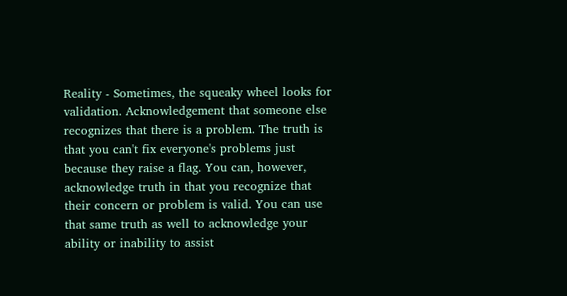Reality - Sometimes, the squeaky wheel looks for validation. Acknowledgement that someone else recognizes that there is a problem. The truth is that you can't fix everyone's problems just because they raise a flag. You can, however, acknowledge truth in that you recognize that their concern or problem is valid. You can use that same truth as well to acknowledge your ability or inability to assist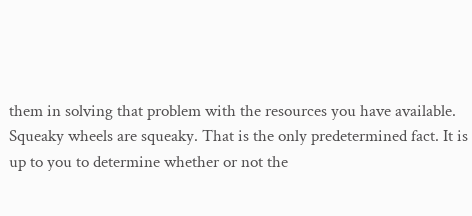them in solving that problem with the resources you have available.
Squeaky wheels are squeaky. That is the only predetermined fact. It is up to you to determine whether or not the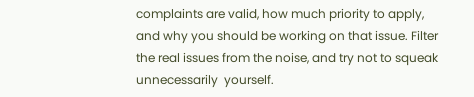complaints are valid, how much priority to apply, and why you should be working on that issue. Filter the real issues from the noise, and try not to squeak unnecessarily  yourself.